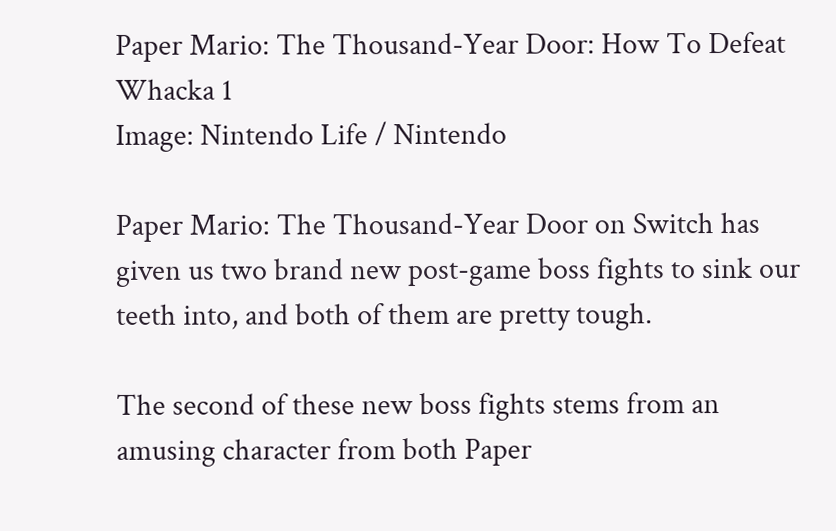Paper Mario: The Thousand-Year Door: How To Defeat Whacka 1
Image: Nintendo Life / Nintendo

Paper Mario: The Thousand-Year Door on Switch has given us two brand new post-game boss fights to sink our teeth into, and both of them are pretty tough.

The second of these new boss fights stems from an amusing character from both Paper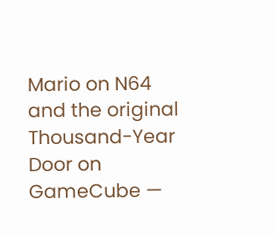Mario on N64 and the original Thousand-Year Door on GameCube —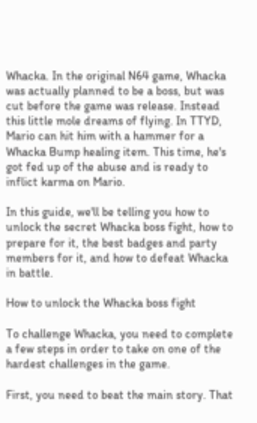Whacka. In the original N64 game, Whacka was actually planned to be a boss, but was cut before the game was release. Instead this little mole dreams of flying. In TTYD, Mario can hit him with a hammer for a Whacka Bump healing item. This time, he's got fed up of the abuse and is ready to inflict karma on Mario.

In this guide, we'll be telling you how to unlock the secret Whacka boss fight, how to prepare for it, the best badges and party members for it, and how to defeat Whacka in battle.

How to unlock the Whacka boss fight

To challenge Whacka, you need to complete a few steps in order to take on one of the hardest challenges in the game.

First, you need to beat the main story. That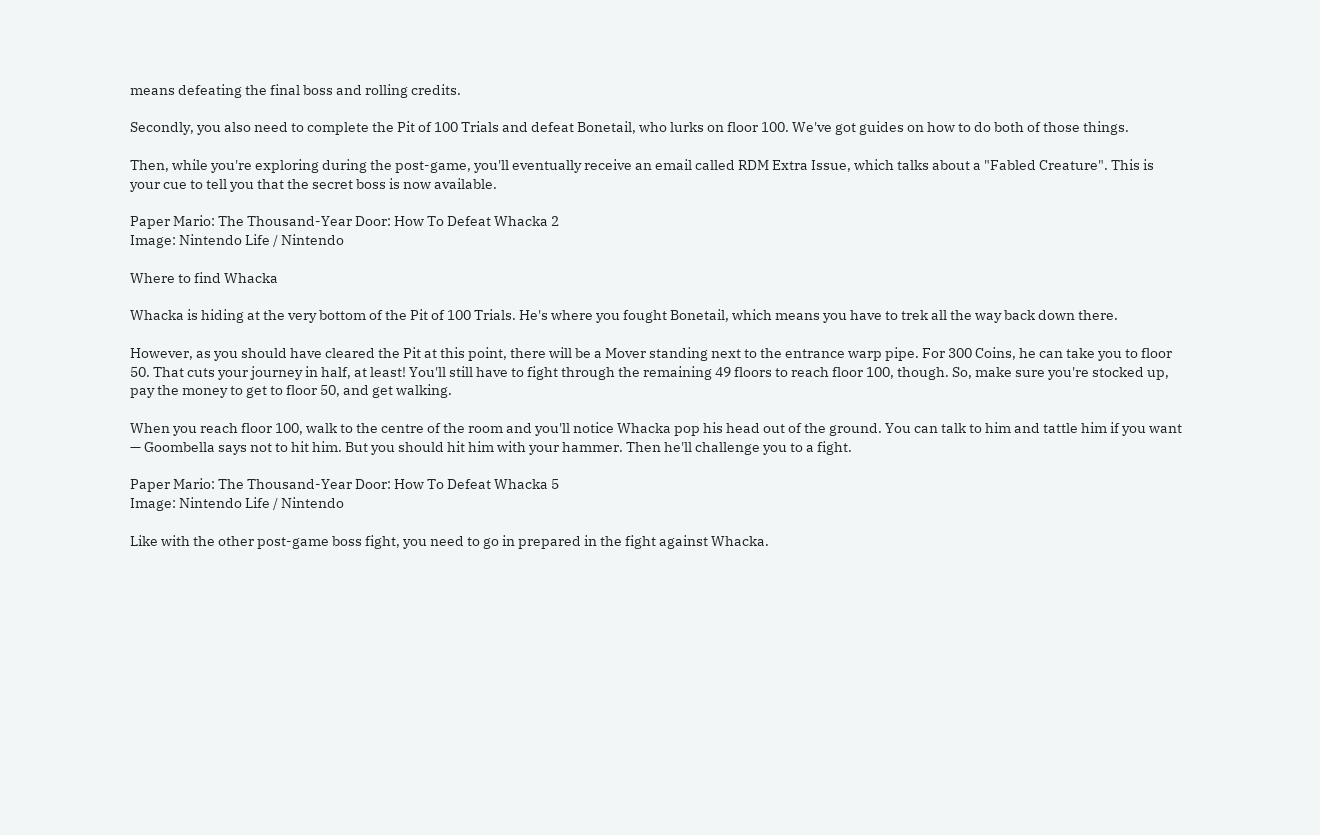means defeating the final boss and rolling credits.

Secondly, you also need to complete the Pit of 100 Trials and defeat Bonetail, who lurks on floor 100. We've got guides on how to do both of those things.

Then, while you're exploring during the post-game, you'll eventually receive an email called RDM Extra Issue, which talks about a "Fabled Creature". This is your cue to tell you that the secret boss is now available.

Paper Mario: The Thousand-Year Door: How To Defeat Whacka 2
Image: Nintendo Life / Nintendo

Where to find Whacka

Whacka is hiding at the very bottom of the Pit of 100 Trials. He's where you fought Bonetail, which means you have to trek all the way back down there.

However, as you should have cleared the Pit at this point, there will be a Mover standing next to the entrance warp pipe. For 300 Coins, he can take you to floor 50. That cuts your journey in half, at least! You'll still have to fight through the remaining 49 floors to reach floor 100, though. So, make sure you're stocked up, pay the money to get to floor 50, and get walking.

When you reach floor 100, walk to the centre of the room and you'll notice Whacka pop his head out of the ground. You can talk to him and tattle him if you want — Goombella says not to hit him. But you should hit him with your hammer. Then he'll challenge you to a fight.

Paper Mario: The Thousand-Year Door: How To Defeat Whacka 5
Image: Nintendo Life / Nintendo

Like with the other post-game boss fight, you need to go in prepared in the fight against Whacka.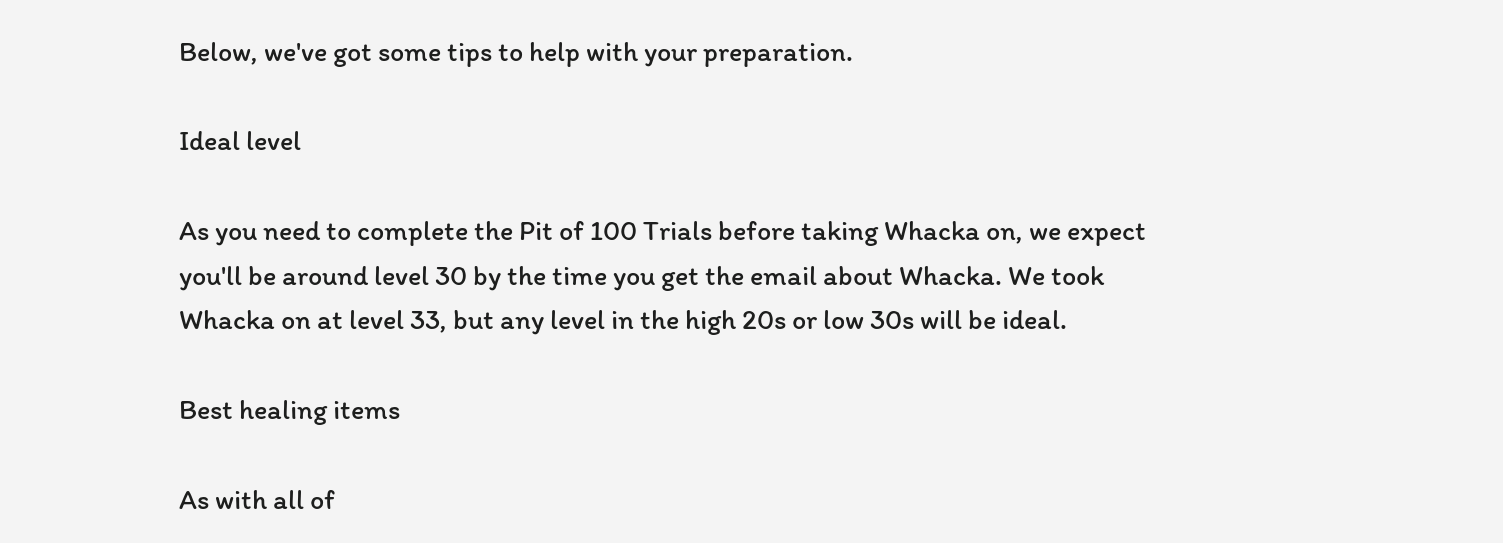Below, we've got some tips to help with your preparation.

Ideal level

As you need to complete the Pit of 100 Trials before taking Whacka on, we expect you'll be around level 30 by the time you get the email about Whacka. We took Whacka on at level 33, but any level in the high 20s or low 30s will be ideal.

Best healing items

As with all of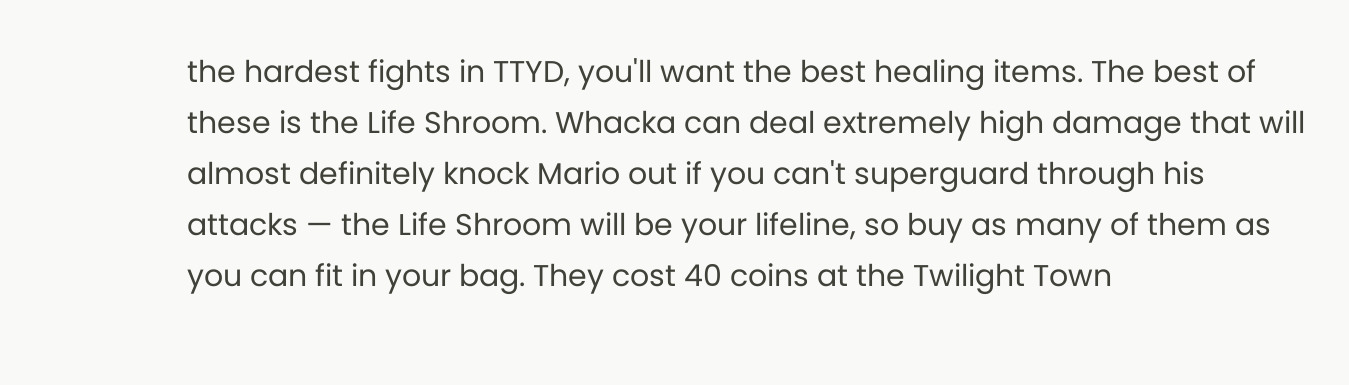the hardest fights in TTYD, you'll want the best healing items. The best of these is the Life Shroom. Whacka can deal extremely high damage that will almost definitely knock Mario out if you can't superguard through his attacks — the Life Shroom will be your lifeline, so buy as many of them as you can fit in your bag. They cost 40 coins at the Twilight Town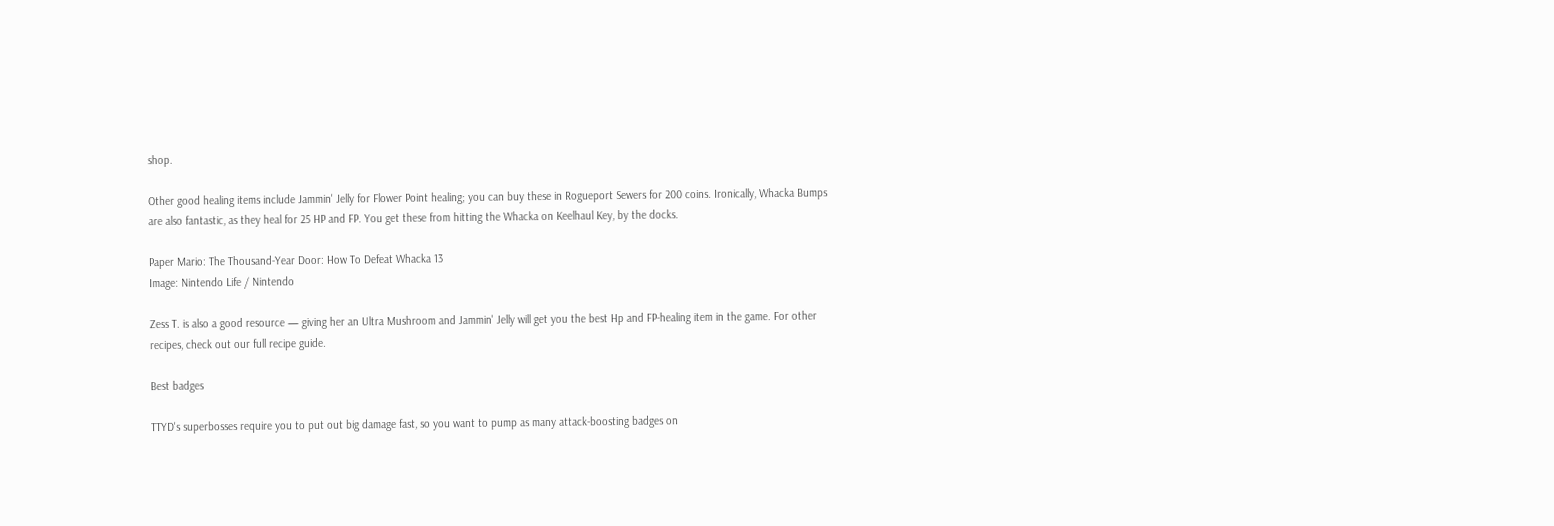shop.

Other good healing items include Jammin' Jelly for Flower Point healing; you can buy these in Rogueport Sewers for 200 coins. Ironically, Whacka Bumps are also fantastic, as they heal for 25 HP and FP. You get these from hitting the Whacka on Keelhaul Key, by the docks.

Paper Mario: The Thousand-Year Door: How To Defeat Whacka 13
Image: Nintendo Life / Nintendo

Zess T. is also a good resource — giving her an Ultra Mushroom and Jammin' Jelly will get you the best Hp and FP-healing item in the game. For other recipes, check out our full recipe guide.

Best badges

TTYD's superbosses require you to put out big damage fast, so you want to pump as many attack-boosting badges on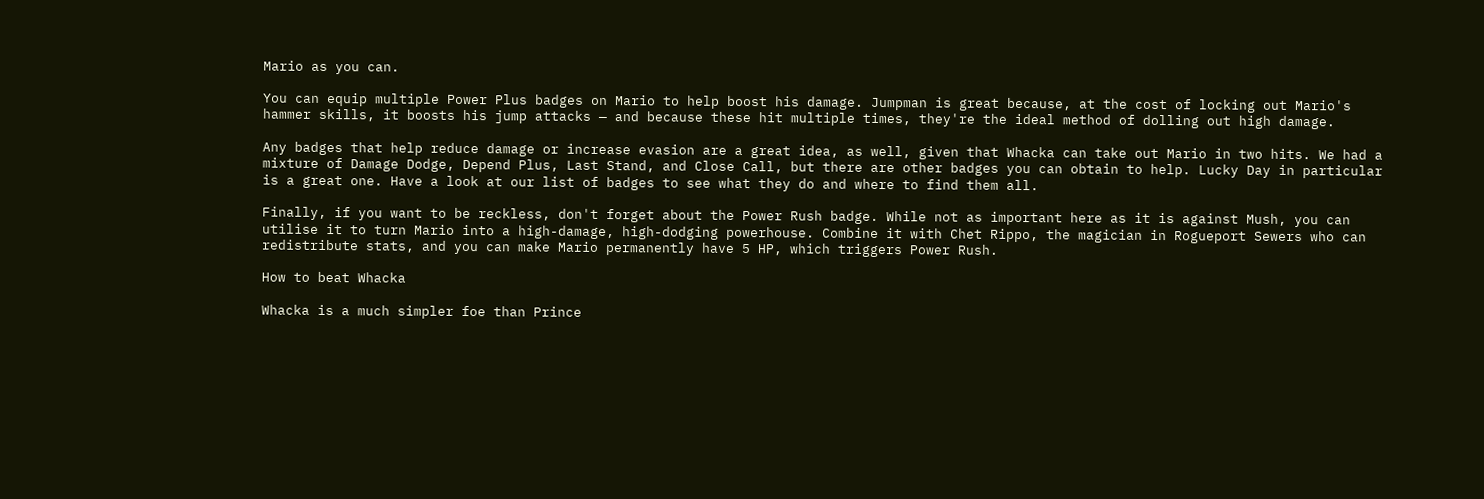Mario as you can.

You can equip multiple Power Plus badges on Mario to help boost his damage. Jumpman is great because, at the cost of locking out Mario's hammer skills, it boosts his jump attacks — and because these hit multiple times, they're the ideal method of dolling out high damage.

Any badges that help reduce damage or increase evasion are a great idea, as well, given that Whacka can take out Mario in two hits. We had a mixture of Damage Dodge, Depend Plus, Last Stand, and Close Call, but there are other badges you can obtain to help. Lucky Day in particular is a great one. Have a look at our list of badges to see what they do and where to find them all.

Finally, if you want to be reckless, don't forget about the Power Rush badge. While not as important here as it is against Mush, you can utilise it to turn Mario into a high-damage, high-dodging powerhouse. Combine it with Chet Rippo, the magician in Rogueport Sewers who can redistribute stats, and you can make Mario permanently have 5 HP, which triggers Power Rush.

How to beat Whacka

Whacka is a much simpler foe than Prince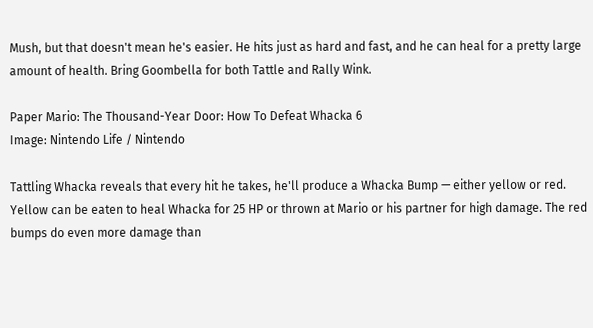Mush, but that doesn't mean he's easier. He hits just as hard and fast, and he can heal for a pretty large amount of health. Bring Goombella for both Tattle and Rally Wink.

Paper Mario: The Thousand-Year Door: How To Defeat Whacka 6
Image: Nintendo Life / Nintendo

Tattling Whacka reveals that every hit he takes, he'll produce a Whacka Bump — either yellow or red. Yellow can be eaten to heal Whacka for 25 HP or thrown at Mario or his partner for high damage. The red bumps do even more damage than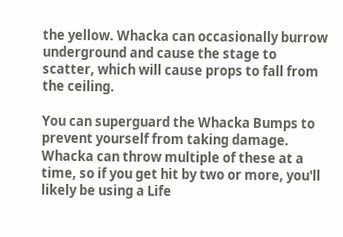the yellow. Whacka can occasionally burrow underground and cause the stage to scatter, which will cause props to fall from the ceiling.

You can superguard the Whacka Bumps to prevent yourself from taking damage. Whacka can throw multiple of these at a time, so if you get hit by two or more, you'll likely be using a Life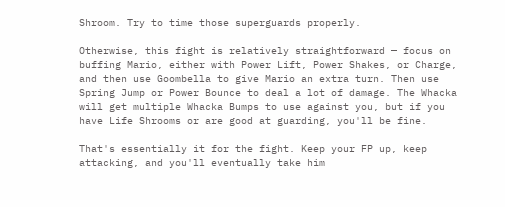Shroom. Try to time those superguards properly.

Otherwise, this fight is relatively straightforward — focus on buffing Mario, either with Power Lift, Power Shakes, or Charge, and then use Goombella to give Mario an extra turn. Then use Spring Jump or Power Bounce to deal a lot of damage. The Whacka will get multiple Whacka Bumps to use against you, but if you have Life Shrooms or are good at guarding, you'll be fine.

That's essentially it for the fight. Keep your FP up, keep attacking, and you'll eventually take him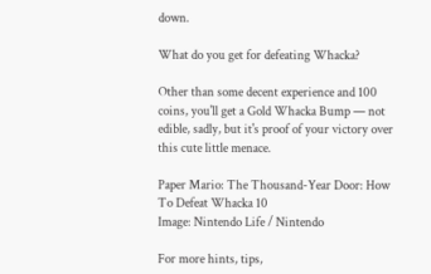down.

What do you get for defeating Whacka?

Other than some decent experience and 100 coins, you'll get a Gold Whacka Bump — not edible, sadly, but it's proof of your victory over this cute little menace.

Paper Mario: The Thousand-Year Door: How To Defeat Whacka 10
Image: Nintendo Life / Nintendo

For more hints, tips,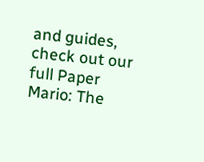and guides, check out our full Paper Mario: The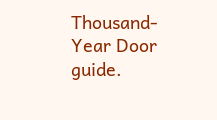Thousand-Year Door guide.